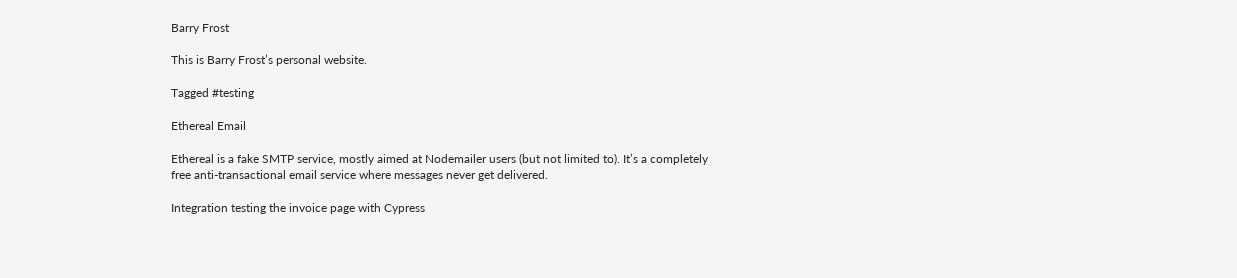Barry Frost

This is Barry Frost’s personal website.

Tagged #testing

Ethereal Email

Ethereal is a fake SMTP service, mostly aimed at Nodemailer users (but not limited to). It’s a completely free anti-transactional email service where messages never get delivered.

Integration testing the invoice page with Cypress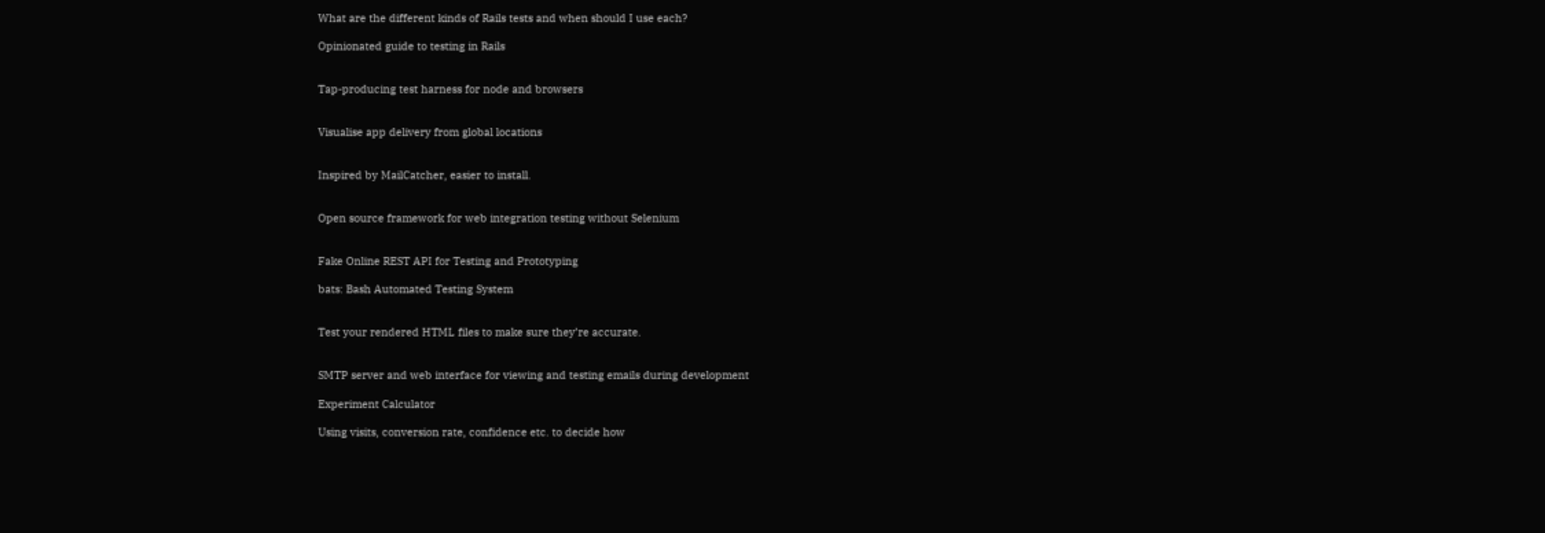What are the different kinds of Rails tests and when should I use each?

Opinionated guide to testing in Rails


Tap-producing test harness for node and browsers


Visualise app delivery from global locations


Inspired by MailCatcher, easier to install.


Open source framework for web integration testing without Selenium


Fake Online REST API for Testing and Prototyping

bats: Bash Automated Testing System


Test your rendered HTML files to make sure they’re accurate.


SMTP server and web interface for viewing and testing emails during development

Experiment Calculator

Using visits, conversion rate, confidence etc. to decide how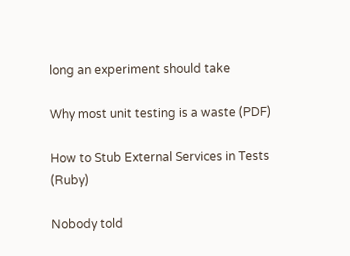long an experiment should take

Why most unit testing is a waste (PDF)

How to Stub External Services in Tests (Ruby)

Nobody told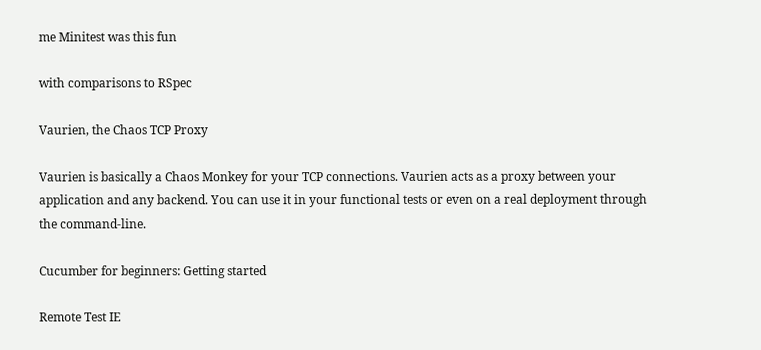me Minitest was this fun

with comparisons to RSpec

Vaurien, the Chaos TCP Proxy

Vaurien is basically a Chaos Monkey for your TCP connections. Vaurien acts as a proxy between your application and any backend. You can use it in your functional tests or even on a real deployment through the command-line.

Cucumber for beginners: Getting started

Remote Test IE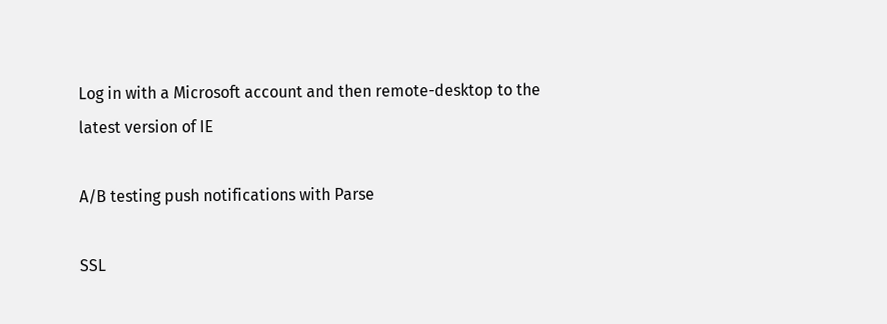Log in with a Microsoft account and then remote-desktop to the latest version of IE

A/B testing push notifications with Parse

SSL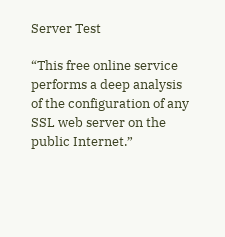Server Test

“This free online service performs a deep analysis of the configuration of any SSL web server on the public Internet.”